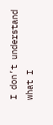I don’t understand what I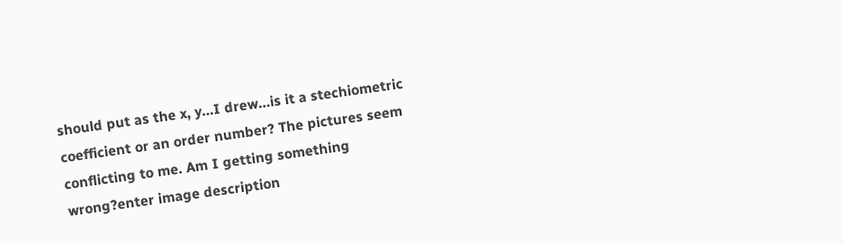should put as the x, y...I drew...is it a stechiometric coefficient or an order number? The pictures seem conflicting to me. Am I getting something wrong?enter image description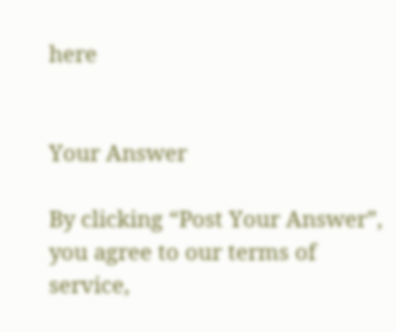here


Your Answer

By clicking “Post Your Answer”, you agree to our terms of service,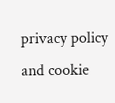privacy policy and cookie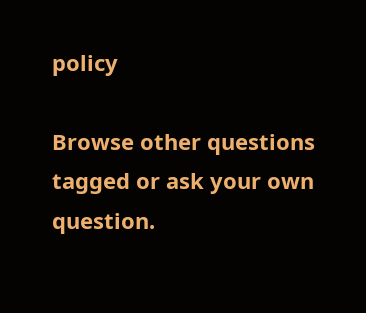policy

Browse other questions tagged or ask your own question.